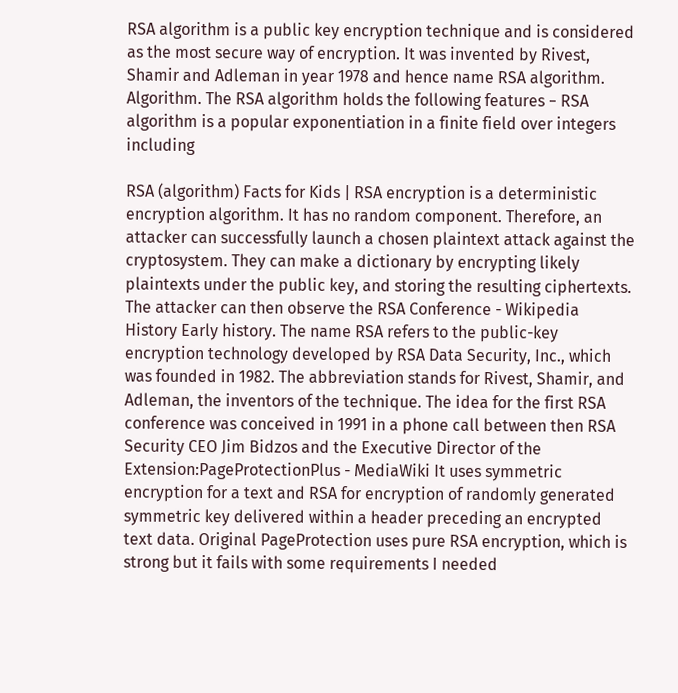RSA algorithm is a public key encryption technique and is considered as the most secure way of encryption. It was invented by Rivest, Shamir and Adleman in year 1978 and hence name RSA algorithm. Algorithm. The RSA algorithm holds the following features − RSA algorithm is a popular exponentiation in a finite field over integers including

RSA (algorithm) Facts for Kids | RSA encryption is a deterministic encryption algorithm. It has no random component. Therefore, an attacker can successfully launch a chosen plaintext attack against the cryptosystem. They can make a dictionary by encrypting likely plaintexts under the public key, and storing the resulting ciphertexts. The attacker can then observe the RSA Conference - Wikipedia History Early history. The name RSA refers to the public-key encryption technology developed by RSA Data Security, Inc., which was founded in 1982. The abbreviation stands for Rivest, Shamir, and Adleman, the inventors of the technique. The idea for the first RSA conference was conceived in 1991 in a phone call between then RSA Security CEO Jim Bidzos and the Executive Director of the Extension:PageProtectionPlus - MediaWiki It uses symmetric encryption for a text and RSA for encryption of randomly generated symmetric key delivered within a header preceding an encrypted text data. Original PageProtection uses pure RSA encryption, which is strong but it fails with some requirements I needed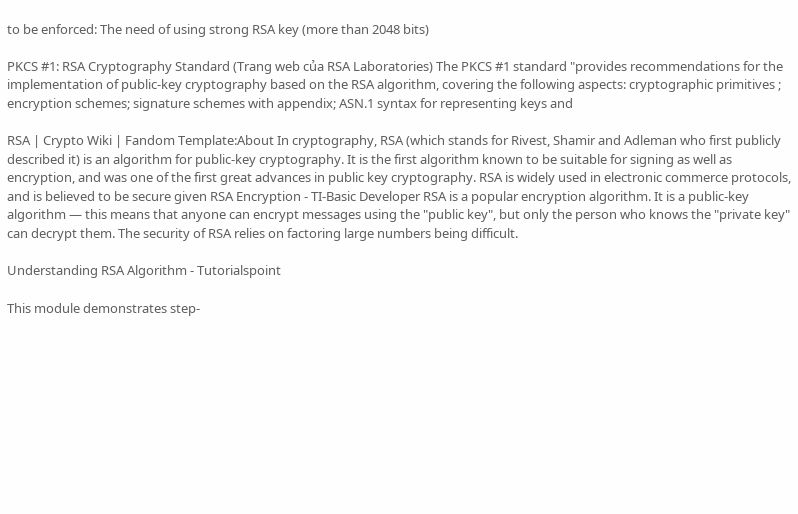to be enforced: The need of using strong RSA key (more than 2048 bits)

PKCS #1: RSA Cryptography Standard (Trang web của RSA Laboratories) The PKCS #1 standard "provides recommendations for the implementation of public-key cryptography based on the RSA algorithm, covering the following aspects: cryptographic primitives ; encryption schemes; signature schemes with appendix; ASN.1 syntax for representing keys and

RSA | Crypto Wiki | Fandom Template:About In cryptography, RSA (which stands for Rivest, Shamir and Adleman who first publicly described it) is an algorithm for public-key cryptography. It is the first algorithm known to be suitable for signing as well as encryption, and was one of the first great advances in public key cryptography. RSA is widely used in electronic commerce protocols, and is believed to be secure given RSA Encryption - TI-Basic Developer RSA is a popular encryption algorithm. It is a public-key algorithm — this means that anyone can encrypt messages using the "public key", but only the person who knows the "private key" can decrypt them. The security of RSA relies on factoring large numbers being difficult.

Understanding RSA Algorithm - Tutorialspoint

This module demonstrates step-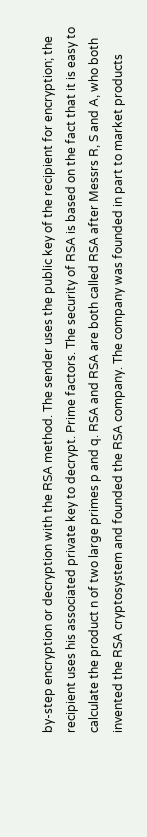by-step encryption or decryption with the RSA method. The sender uses the public key of the recipient for encryption; the recipient uses his associated private key to decrypt. Prime factors. The security of RSA is based on the fact that it is easy to calculate the product n of two large primes p and q. RSA and RSA are both called RSA after Messrs R, S and A, who both invented the RSA cryptosystem and founded the RSA company. The company was founded in part to market products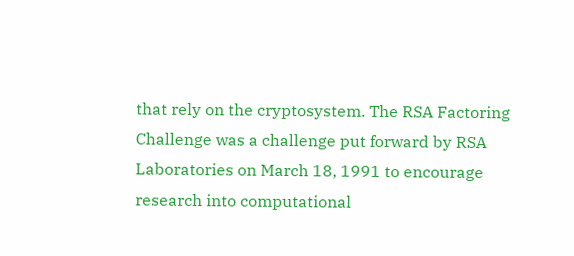that rely on the cryptosystem. The RSA Factoring Challenge was a challenge put forward by RSA Laboratories on March 18, 1991 to encourage research into computational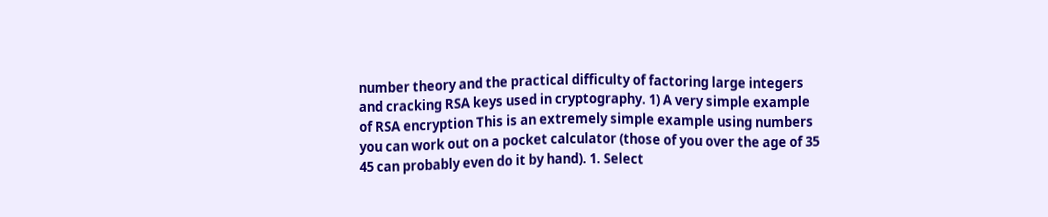number theory and the practical difficulty of factoring large integers and cracking RSA keys used in cryptography. 1) A very simple example of RSA encryption This is an extremely simple example using numbers you can work out on a pocket calculator (those of you over the age of 35 45 can probably even do it by hand). 1. Select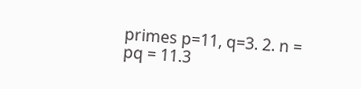primes p=11, q=3. 2. n = pq = 11.3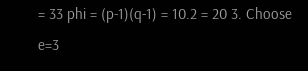= 33 phi = (p-1)(q-1) = 10.2 = 20 3. Choose e=3